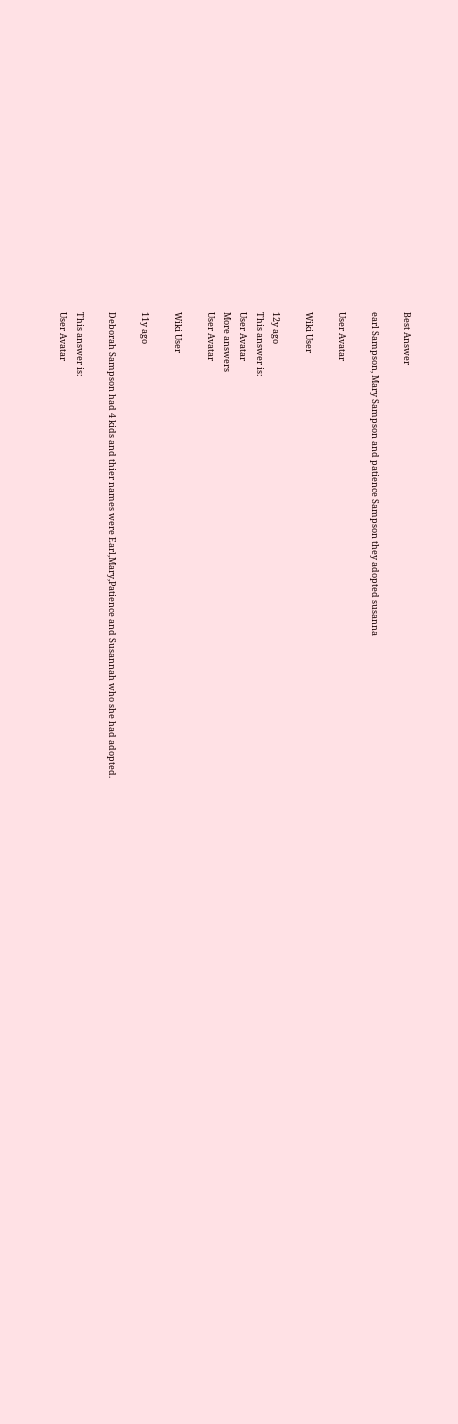Best Answer

earl Sampson, Mary Sampson and patience Sampson they adopted susanna

User Avatar

Wiki User

12y ago
This answer is:
User Avatar
More answers
User Avatar

Wiki User

11y ago

Deborah Sampson had 4 kids and thier names were Earl,Mary,Patience and Susannah who she had adopted.

This answer is:
User Avatar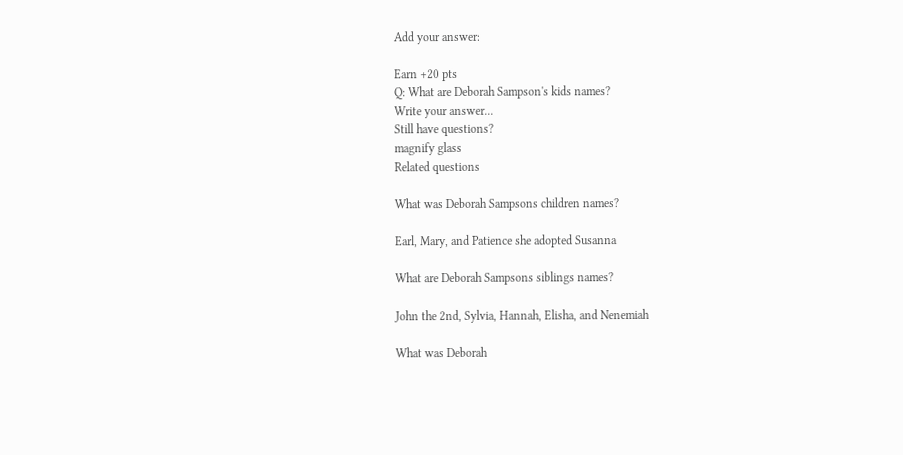Add your answer:

Earn +20 pts
Q: What are Deborah Sampson's kids names?
Write your answer...
Still have questions?
magnify glass
Related questions

What was Deborah Sampsons children names?

Earl, Mary, and Patience she adopted Susanna

What are Deborah Sampsons siblings names?

John the 2nd, Sylvia, Hannah, Elisha, and Nenemiah

What was Deborah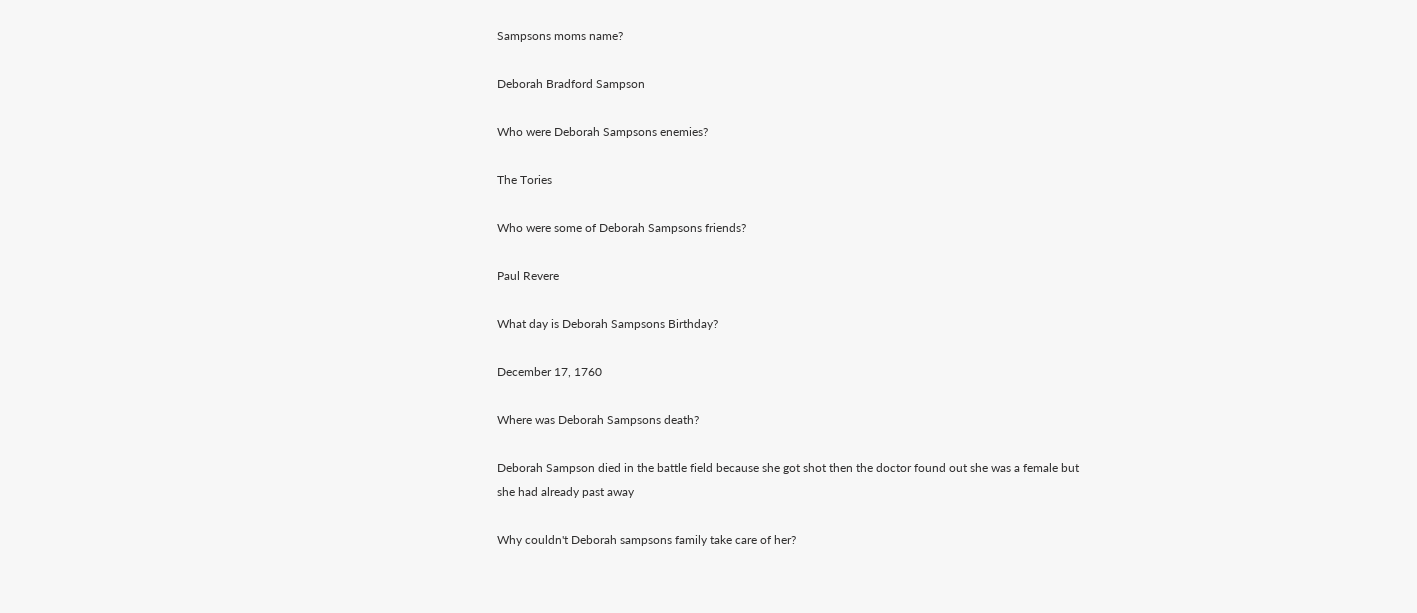Sampsons moms name?

Deborah Bradford Sampson

Who were Deborah Sampsons enemies?

The Tories

Who were some of Deborah Sampsons friends?

Paul Revere

What day is Deborah Sampsons Birthday?

December 17, 1760

Where was Deborah Sampsons death?

Deborah Sampson died in the battle field because she got shot then the doctor found out she was a female but she had already past away

Why couldn't Deborah sampsons family take care of her?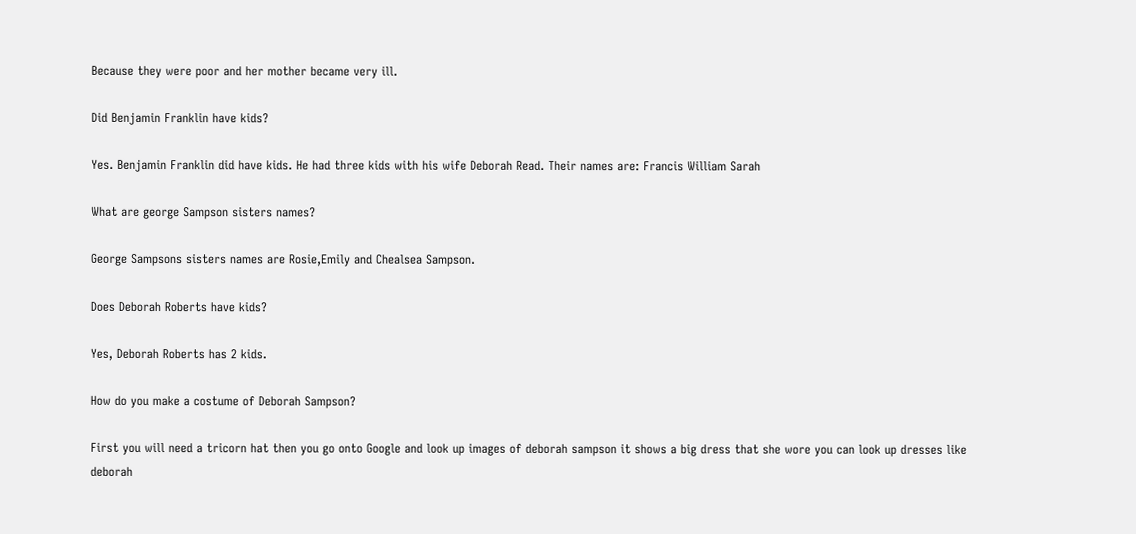Because they were poor and her mother became very ill.

Did Benjamin Franklin have kids?

Yes. Benjamin Franklin did have kids. He had three kids with his wife Deborah Read. Their names are: Francis William Sarah

What are george Sampson sisters names?

George Sampsons sisters names are Rosie,Emily and Chealsea Sampson.

Does Deborah Roberts have kids?

Yes, Deborah Roberts has 2 kids.

How do you make a costume of Deborah Sampson?

First you will need a tricorn hat then you go onto Google and look up images of deborah sampson it shows a big dress that she wore you can look up dresses like deborah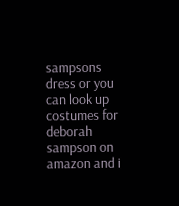sampsons dress or you can look up costumes for deborah sampson on amazon and i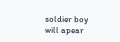soldier boy will apear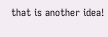that is another idea!